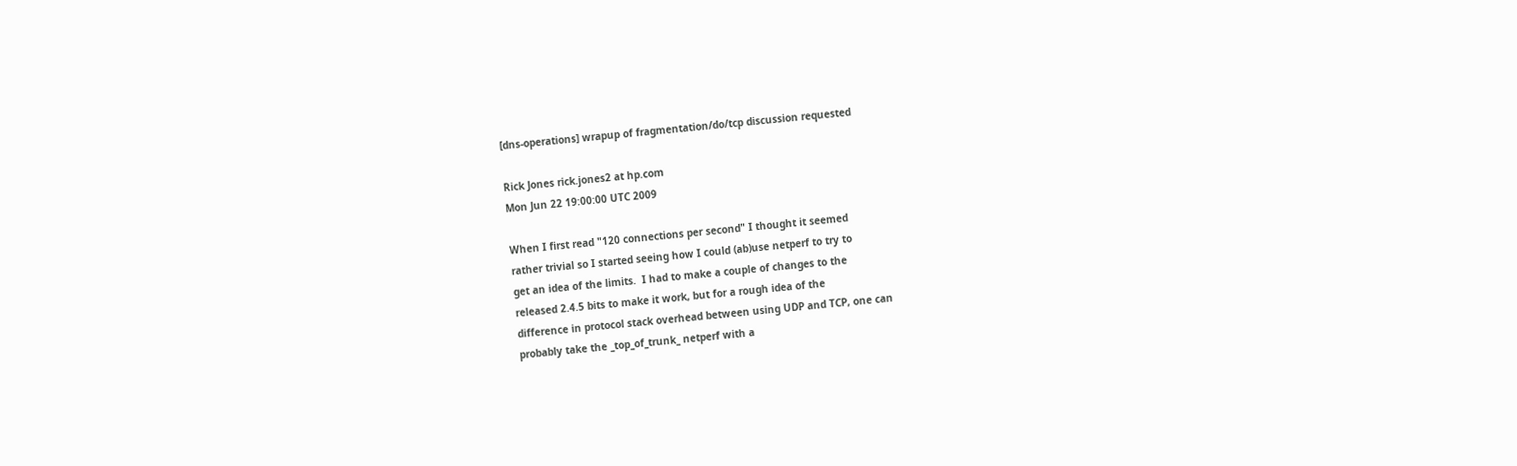[dns-operations] wrapup of fragmentation/do/tcp discussion requested

Rick Jones rick.jones2 at hp.com
Mon Jun 22 19:00:00 UTC 2009

When I first read "120 connections per second" I thought it seemed
rather trivial so I started seeing how I could (ab)use netperf to try to
get an idea of the limits.  I had to make a couple of changes to the
released 2.4.5 bits to make it work, but for a rough idea of the
difference in protocol stack overhead between using UDP and TCP, one can
probably take the _top_of_trunk_ netperf with a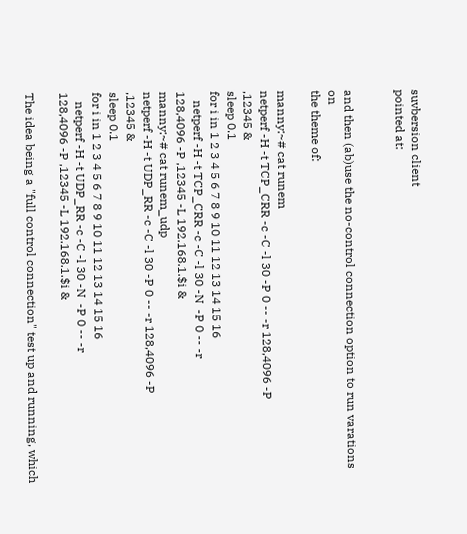suvbersion client
pointed at:


and then (ab)use the no-control connection option to run varations on
the theme of:

manny:~# cat runem
netperf -H -t TCP_CRR -c -C -l 30 -P 0 -- -r 128,4096 -P
,12345 &
sleep 0.1
for i in 1 2 3 4 5 6 7 8 9 10 11 12 13 14 15 16
   netperf -H -t TCP_CRR -c -C -l 30 -N  -P 0 -- -r
128,4096 -P ,12345 -L 192.168.1.$i &
manny:~# cat runem_udp
netperf -H -t UDP_RR -c -C -l 30 -P 0 -- -r 128,4096 -P
,12345 &
sleep 0.1
for i in 1 2 3 4 5 6 7 8 9 10 11 12 13 14 15 16
   netperf -H -t UDP_RR -c -C -l 30 -N  -P 0 -- -r
128,4096 -P ,12345 -L 192.168.1.$i &

The idea being a "full control connection" test up and running, which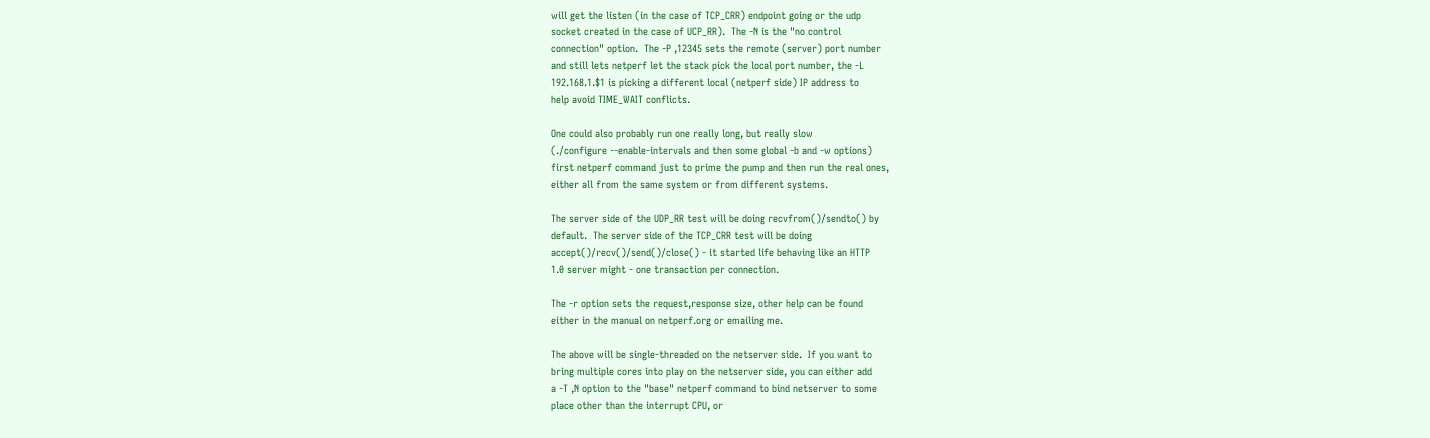will get the listen (in the case of TCP_CRR) endpoint going or the udp
socket created in the case of UCP_RR).  The -N is the "no control
connection" option.  The -P ,12345 sets the remote (server) port number
and still lets netperf let the stack pick the local port number, the -L
192.168.1.$1 is picking a different local (netperf side) IP address to
help avoid TIME_WAIT conflicts.

One could also probably run one really long, but really slow
(./configure --enable-intervals and then some global -b and -w options)
first netperf command just to prime the pump and then run the real ones,
either all from the same system or from different systems.

The server side of the UDP_RR test will be doing recvfrom()/sendto() by
default.  The server side of the TCP_CRR test will be doing
accept()/recv()/send()/close() - it started life behaving like an HTTP
1.0 server might - one transaction per connection.

The -r option sets the request,response size, other help can be found
either in the manual on netperf.org or emailing me.

The above will be single-threaded on the netserver side.  If you want to
bring multiple cores into play on the netserver side, you can either add
a -T ,N option to the "base" netperf command to bind netserver to some
place other than the interrupt CPU, or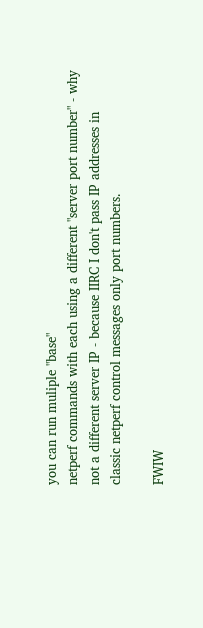you can run muliple "base"
netperf commands with each using a different "server port number" - why
not a different server IP - because IIRC I don't pass IP addresses in
classic netperf control messages only port numbers.

FWIW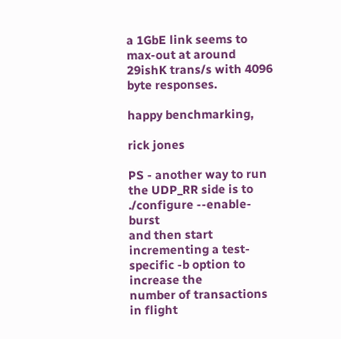a 1GbE link seems to max-out at around 29ishK trans/s with 4096
byte responses.

happy benchmarking,

rick jones

PS - another way to run the UDP_RR side is to ./configure --enable-burst
and then start incrementing a test-specific -b option to increase the
number of transactions in flight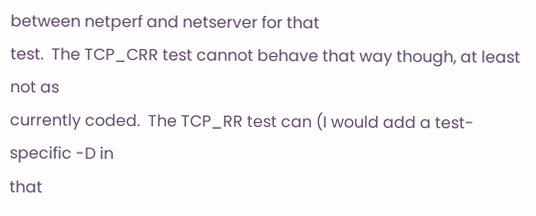between netperf and netserver for that
test.  The TCP_CRR test cannot behave that way though, at least not as
currently coded.  The TCP_RR test can (I would add a test-specific -D in
that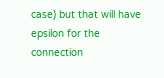case) but that will have epsilon for the connection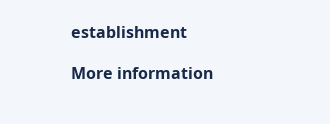establishment

More information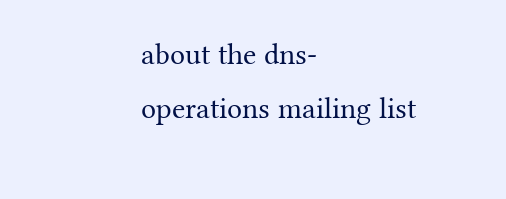about the dns-operations mailing list